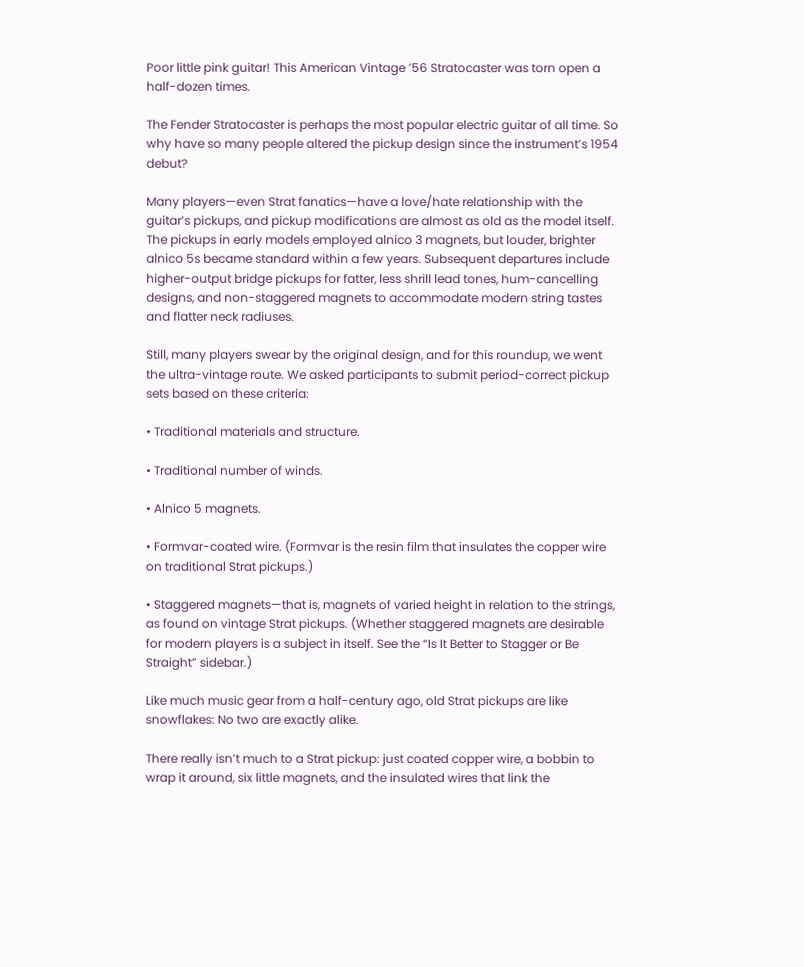Poor little pink guitar! This American Vintage ’56 Stratocaster was torn open a half-dozen times.

The Fender Stratocaster is perhaps the most popular electric guitar of all time. So why have so many people altered the pickup design since the instrument’s 1954 debut?

Many players—even Strat fanatics—have a love/hate relationship with the guitar’s pickups, and pickup modifications are almost as old as the model itself. The pickups in early models employed alnico 3 magnets, but louder, brighter alnico 5s became standard within a few years. Subsequent departures include higher-output bridge pickups for fatter, less shrill lead tones, hum-cancelling designs, and non-staggered magnets to accommodate modern string tastes and flatter neck radiuses.

Still, many players swear by the original design, and for this roundup, we went the ultra-vintage route. We asked participants to submit period-correct pickup sets based on these criteria:

• Traditional materials and structure.

• Traditional number of winds.

• Alnico 5 magnets.

• Formvar-coated wire. (Formvar is the resin film that insulates the copper wire on traditional Strat pickups.)

• Staggered magnets—that is, magnets of varied height in relation to the strings, as found on vintage Strat pickups. (Whether staggered magnets are desirable for modern players is a subject in itself. See the “Is It Better to Stagger or Be Straight” sidebar.)

Like much music gear from a half-century ago, old Strat pickups are like snowflakes: No two are exactly alike.

There really isn’t much to a Strat pickup: just coated copper wire, a bobbin to wrap it around, six little magnets, and the insulated wires that link the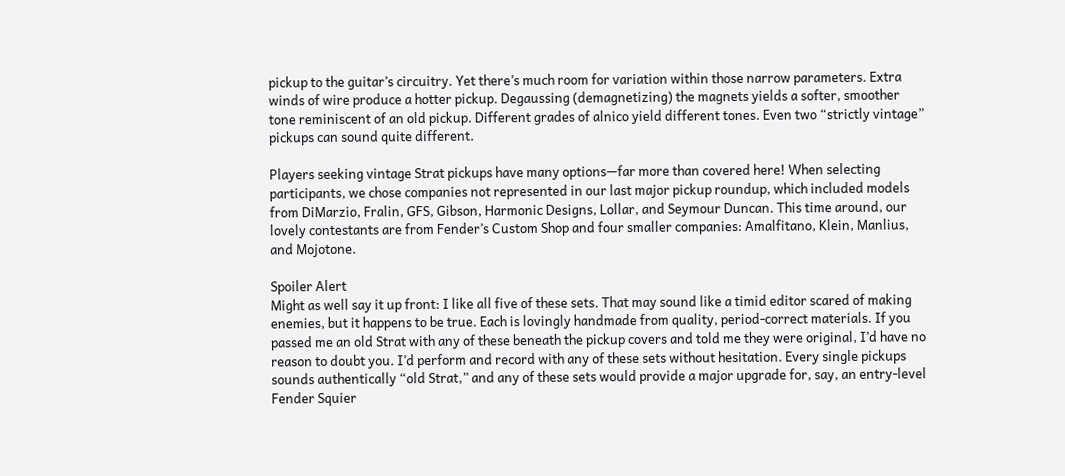pickup to the guitar’s circuitry. Yet there’s much room for variation within those narrow parameters. Extra winds of wire produce a hotter pickup. Degaussing (demagnetizing) the magnets yields a softer, smoother tone reminiscent of an old pickup. Different grades of alnico yield different tones. Even two “strictly vintage” pickups can sound quite different.

Players seeking vintage Strat pickups have many options—far more than covered here! When selecting participants, we chose companies not represented in our last major pickup roundup, which included models from DiMarzio, Fralin, GFS, Gibson, Harmonic Designs, Lollar, and Seymour Duncan. This time around, our lovely contestants are from Fender’s Custom Shop and four smaller companies: Amalfitano, Klein, Manlius, and Mojotone.

Spoiler Alert
Might as well say it up front: I like all five of these sets. That may sound like a timid editor scared of making enemies, but it happens to be true. Each is lovingly handmade from quality, period-correct materials. If you passed me an old Strat with any of these beneath the pickup covers and told me they were original, I’d have no reason to doubt you. I’d perform and record with any of these sets without hesitation. Every single pickups sounds authentically “old Strat,” and any of these sets would provide a major upgrade for, say, an entry-level Fender Squier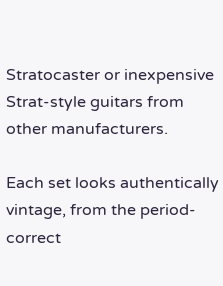Stratocaster or inexpensive Strat-style guitars from other manufacturers.

Each set looks authentically vintage, from the period-correct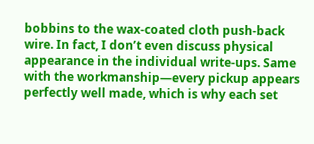bobbins to the wax-coated cloth push-back wire. In fact, I don’t even discuss physical appearance in the individual write-ups. Same with the workmanship—every pickup appears perfectly well made, which is why each set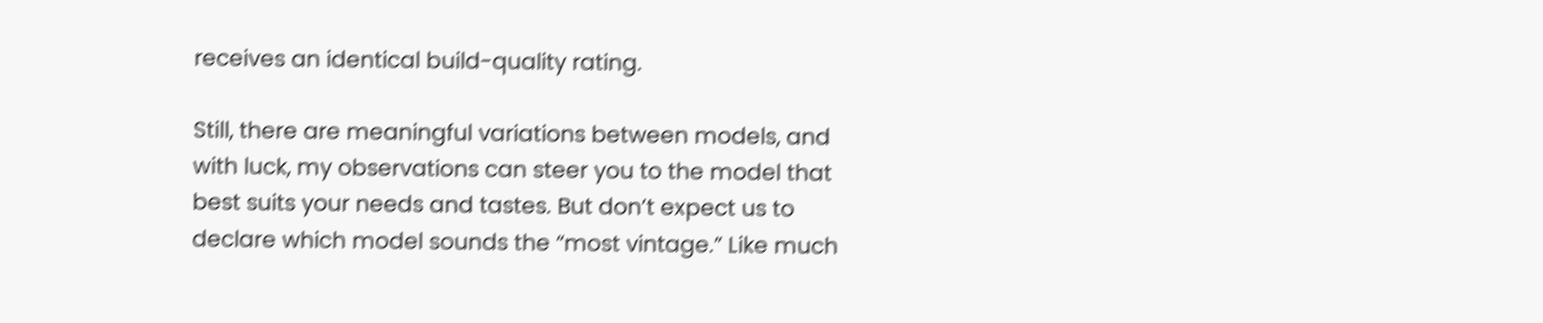receives an identical build-quality rating.

Still, there are meaningful variations between models, and with luck, my observations can steer you to the model that best suits your needs and tastes. But don’t expect us to declare which model sounds the “most vintage.” Like much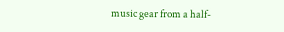music gear from a half-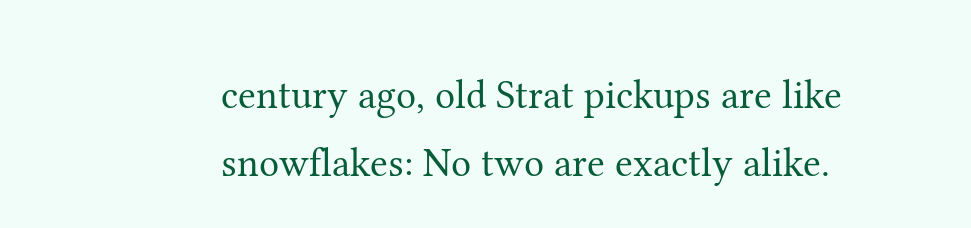century ago, old Strat pickups are like snowflakes: No two are exactly alike.